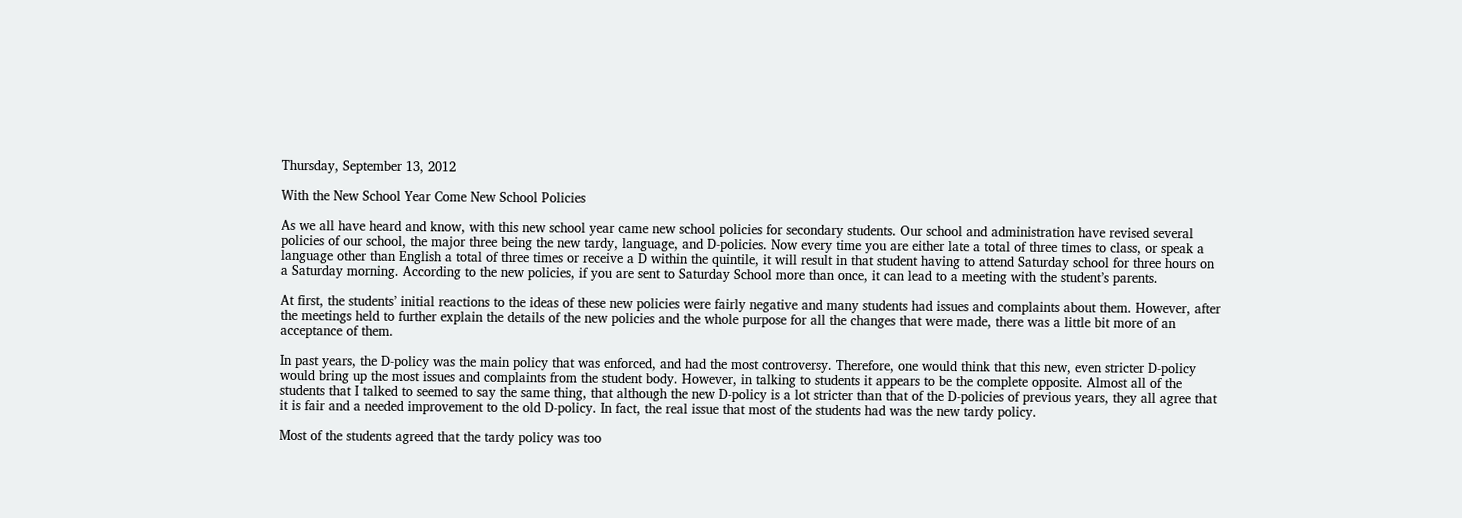Thursday, September 13, 2012

With the New School Year Come New School Policies

As we all have heard and know, with this new school year came new school policies for secondary students. Our school and administration have revised several policies of our school, the major three being the new tardy, language, and D-policies. Now every time you are either late a total of three times to class, or speak a language other than English a total of three times or receive a D within the quintile, it will result in that student having to attend Saturday school for three hours on a Saturday morning. According to the new policies, if you are sent to Saturday School more than once, it can lead to a meeting with the student’s parents.

At first, the students’ initial reactions to the ideas of these new policies were fairly negative and many students had issues and complaints about them. However, after the meetings held to further explain the details of the new policies and the whole purpose for all the changes that were made, there was a little bit more of an acceptance of them.

In past years, the D-policy was the main policy that was enforced, and had the most controversy. Therefore, one would think that this new, even stricter D-policy would bring up the most issues and complaints from the student body. However, in talking to students it appears to be the complete opposite. Almost all of the students that I talked to seemed to say the same thing, that although the new D-policy is a lot stricter than that of the D-policies of previous years, they all agree that it is fair and a needed improvement to the old D-policy. In fact, the real issue that most of the students had was the new tardy policy.

Most of the students agreed that the tardy policy was too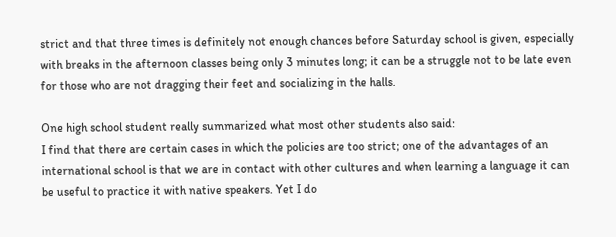strict and that three times is definitely not enough chances before Saturday school is given, especially with breaks in the afternoon classes being only 3 minutes long; it can be a struggle not to be late even for those who are not dragging their feet and socializing in the halls.

One high school student really summarized what most other students also said:
I find that there are certain cases in which the policies are too strict; one of the advantages of an international school is that we are in contact with other cultures and when learning a language it can be useful to practice it with native speakers. Yet I do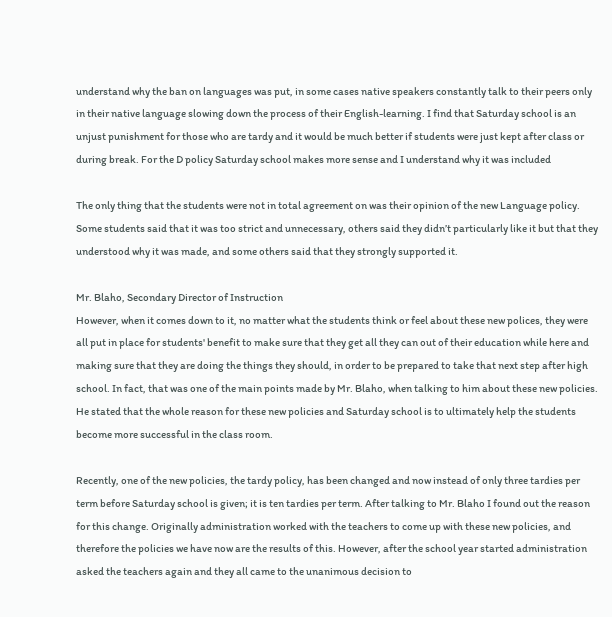understand why the ban on languages was put, in some cases native speakers constantly talk to their peers only in their native language slowing down the process of their English-learning. I find that Saturday school is an unjust punishment for those who are tardy and it would be much better if students were just kept after class or during break. For the D policy Saturday school makes more sense and I understand why it was included

The only thing that the students were not in total agreement on was their opinion of the new Language policy. Some students said that it was too strict and unnecessary, others said they didn’t particularly like it but that they understood why it was made, and some others said that they strongly supported it.

Mr. Blaho, Secondary Director of Instruction
However, when it comes down to it, no matter what the students think or feel about these new polices, they were all put in place for students' benefit to make sure that they get all they can out of their education while here and making sure that they are doing the things they should, in order to be prepared to take that next step after high school. In fact, that was one of the main points made by Mr. Blaho, when talking to him about these new policies. He stated that the whole reason for these new policies and Saturday school is to ultimately help the students become more successful in the class room.

Recently, one of the new policies, the tardy policy, has been changed and now instead of only three tardies per term before Saturday school is given; it is ten tardies per term. After talking to Mr. Blaho I found out the reason for this change. Originally administration worked with the teachers to come up with these new policies, and therefore the policies we have now are the results of this. However, after the school year started administration asked the teachers again and they all came to the unanimous decision to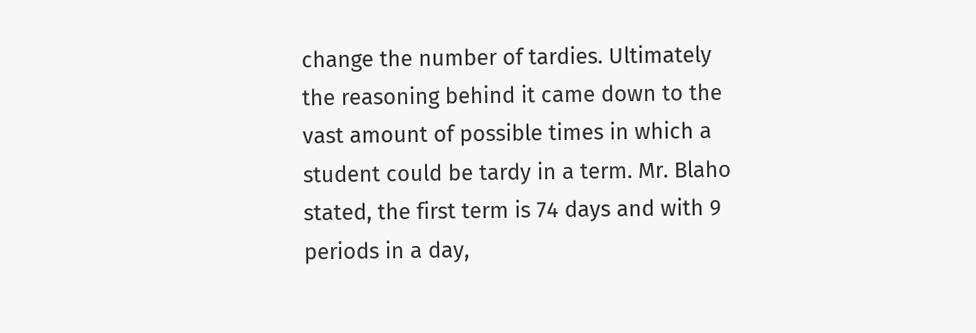change the number of tardies. Ultimately the reasoning behind it came down to the vast amount of possible times in which a student could be tardy in a term. Mr. Blaho stated, the first term is 74 days and with 9 periods in a day,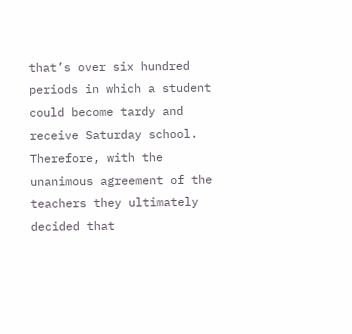that’s over six hundred periods in which a student could become tardy and receive Saturday school. Therefore, with the unanimous agreement of the teachers they ultimately decided that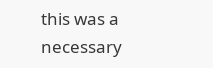this was a necessary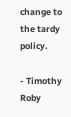change to the tardy policy.

- Timothy Roby